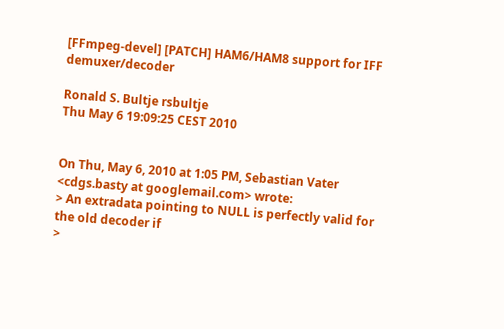[FFmpeg-devel] [PATCH] HAM6/HAM8 support for IFF demuxer/decoder

Ronald S. Bultje rsbultje
Thu May 6 19:09:25 CEST 2010


On Thu, May 6, 2010 at 1:05 PM, Sebastian Vater
<cdgs.basty at googlemail.com> wrote:
> An extradata pointing to NULL is perfectly valid for the old decoder if
>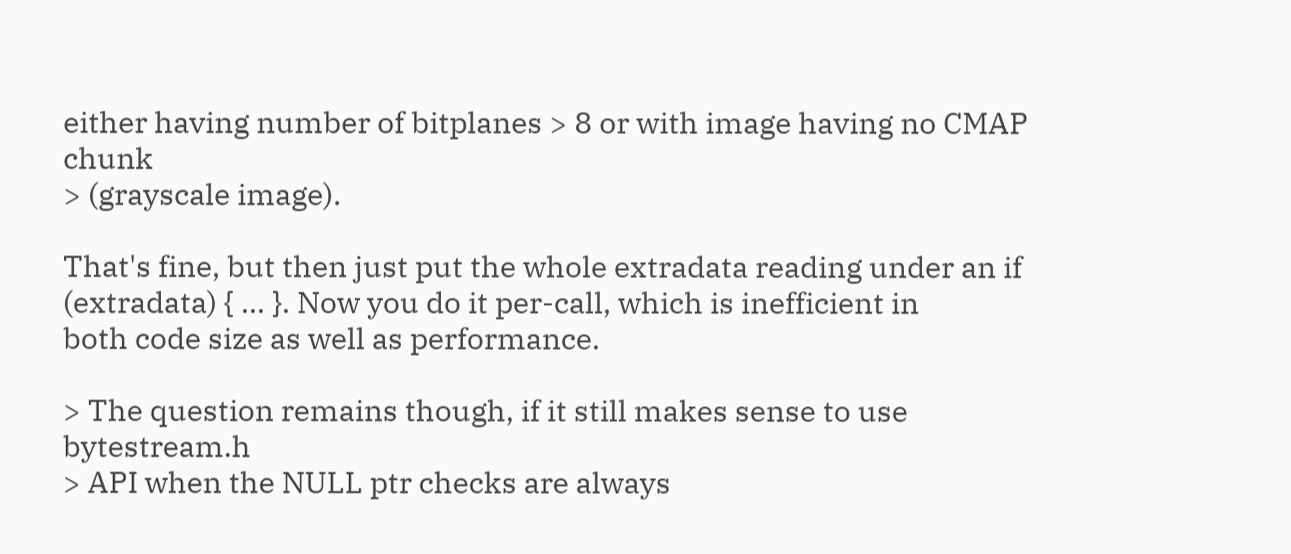either having number of bitplanes > 8 or with image having no CMAP chunk
> (grayscale image).

That's fine, but then just put the whole extradata reading under an if
(extradata) { ... }. Now you do it per-call, which is inefficient in
both code size as well as performance.

> The question remains though, if it still makes sense to use bytestream.h
> API when the NULL ptr checks are always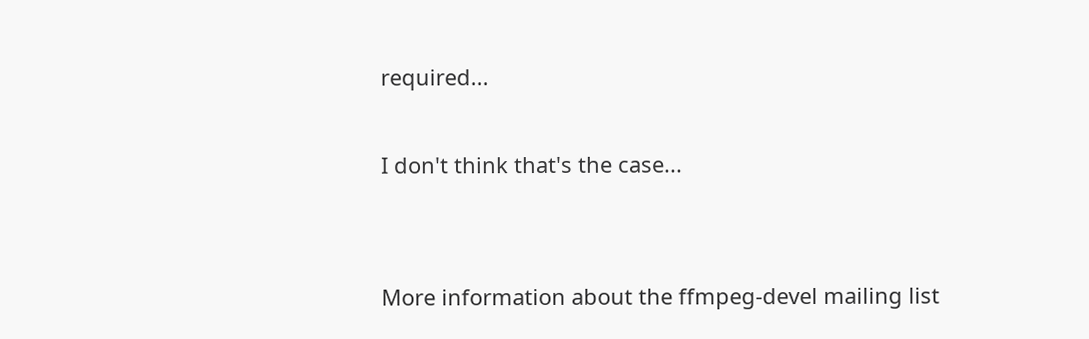required...

I don't think that's the case...


More information about the ffmpeg-devel mailing list